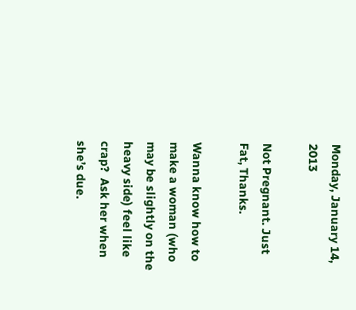Monday, January 14, 2013

Not Pregnant. Just Fat, Thanks.

Wanna know how to make a woman (who may be slightly on the heavy side) feel like crap?  Ask her when she’s due.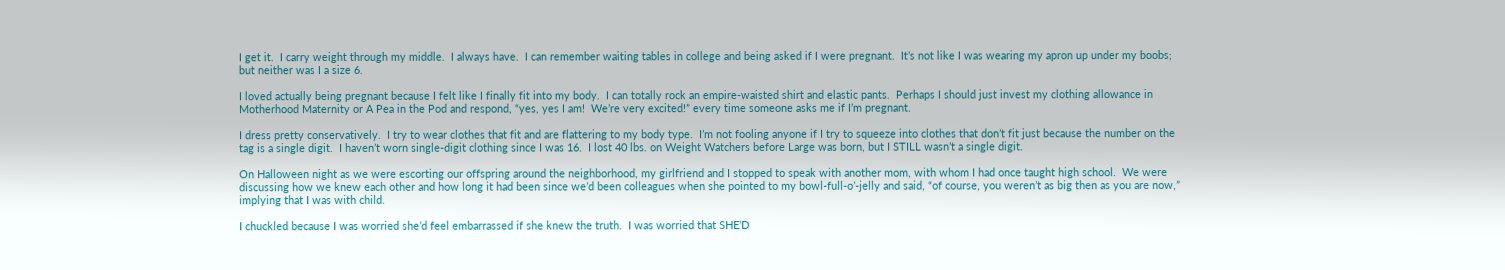I get it.  I carry weight through my middle.  I always have.  I can remember waiting tables in college and being asked if I were pregnant.  It’s not like I was wearing my apron up under my boobs; but neither was I a size 6.

I loved actually being pregnant because I felt like I finally fit into my body.  I can totally rock an empire-waisted shirt and elastic pants.  Perhaps I should just invest my clothing allowance in Motherhood Maternity or A Pea in the Pod and respond, “yes, yes I am!  We’re very excited!” every time someone asks me if I’m pregnant.

I dress pretty conservatively.  I try to wear clothes that fit and are flattering to my body type.  I’m not fooling anyone if I try to squeeze into clothes that don’t fit just because the number on the tag is a single digit.  I haven’t worn single-digit clothing since I was 16.  I lost 40 lbs. on Weight Watchers before Large was born, but I STILL wasn’t a single digit.

On Halloween night as we were escorting our offspring around the neighborhood, my girlfriend and I stopped to speak with another mom, with whom I had once taught high school.  We were discussing how we knew each other and how long it had been since we’d been colleagues when she pointed to my bowl-full-o’-jelly and said, “of course, you weren’t as big then as you are now,” implying that I was with child.

I chuckled because I was worried she’d feel embarrassed if she knew the truth.  I was worried that SHE’D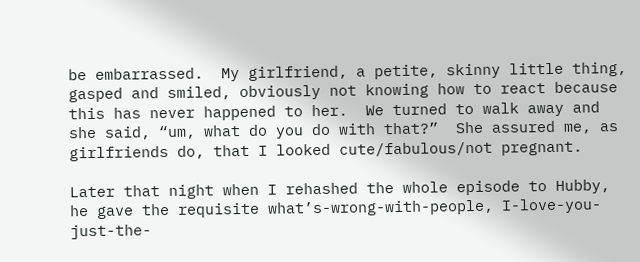be embarrassed.  My girlfriend, a petite, skinny little thing, gasped and smiled, obviously not knowing how to react because this has never happened to her.  We turned to walk away and she said, “um, what do you do with that?”  She assured me, as girlfriends do, that I looked cute/fabulous/not pregnant.

Later that night when I rehashed the whole episode to Hubby, he gave the requisite what’s-wrong-with-people, I-love-you-just-the-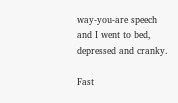way-you-are speech and I went to bed, depressed and cranky.

Fast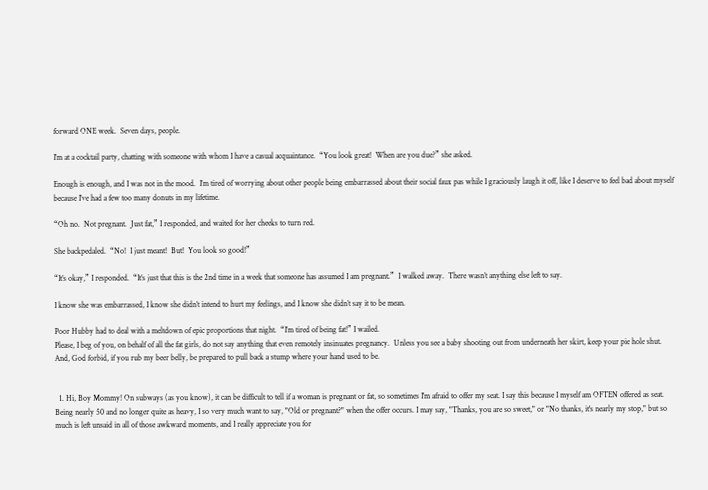forward ONE week.  Seven days, people.

I’m at a cocktail party, chatting with someone with whom I have a casual acquaintance.  “You look great!  When are you due?” she asked.

Enough is enough, and I was not in the mood.  I’m tired of worrying about other people being embarrassed about their social faux pas while I graciously laugh it off, like I deserve to feel bad about myself because I’ve had a few too many donuts in my lifetime.

“Oh no.  Not pregnant.  Just fat,” I responded, and waited for her cheeks to turn red.

She backpedaled.  “No!  I just meant!  But!  You look so good!”

“It’s okay,” I responded.  “It’s just that this is the 2nd time in a week that someone has assumed I am pregnant.”  I walked away.  There wasn’t anything else left to say.

I know she was embarrassed, I know she didn’t intend to hurt my feelings, and I know she didn’t say it to be mean.

Poor Hubby had to deal with a meltdown of epic proportions that night.  “I’m tired of being fat!” I wailed.
Please, I beg of you, on behalf of all the fat girls, do not say anything that even remotely insinuates pregnancy.  Unless you see a baby shooting out from underneath her skirt, keep your pie hole shut.  And, God forbid, if you rub my beer belly, be prepared to pull back a stump where your hand used to be.


  1. Hi, Boy Mommy! On subways (as you know), it can be difficult to tell if a woman is pregnant or fat, so sometimes I'm afraid to offer my seat. I say this because I myself am OFTEN offered as seat. Being nearly 50 and no longer quite as heavy, I so very much want to say, "Old or pregnant?" when the offer occurs. I may say, "Thanks, you are so sweet," or "No thanks, it's nearly my stop," but so much is left unsaid in all of those awkward moments, and I really appreciate you for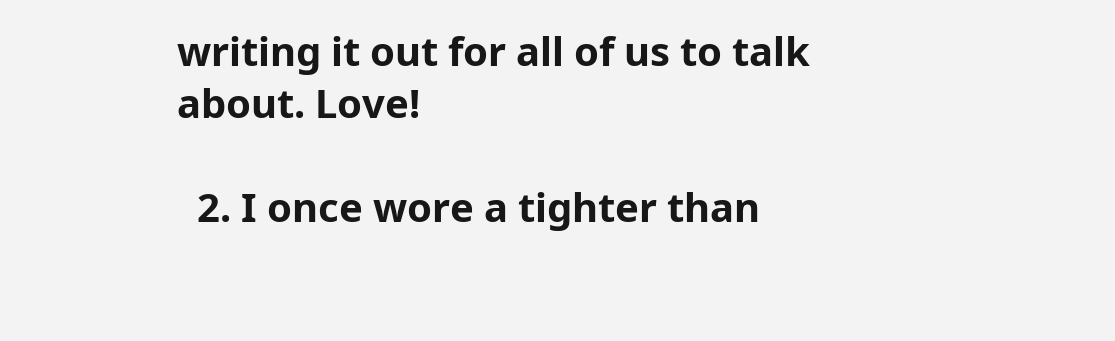writing it out for all of us to talk about. Love!

  2. I once wore a tighter than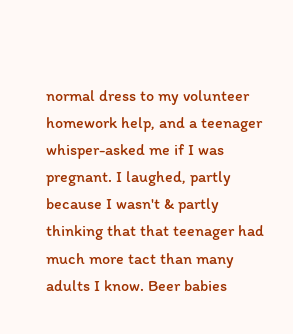normal dress to my volunteer homework help, and a teenager whisper-asked me if I was pregnant. I laughed, partly because I wasn't & partly thinking that that teenager had much more tact than many adults I know. Beer babies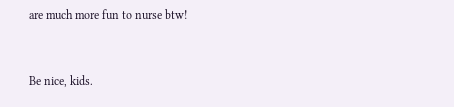are much more fun to nurse btw!


Be nice, kids.